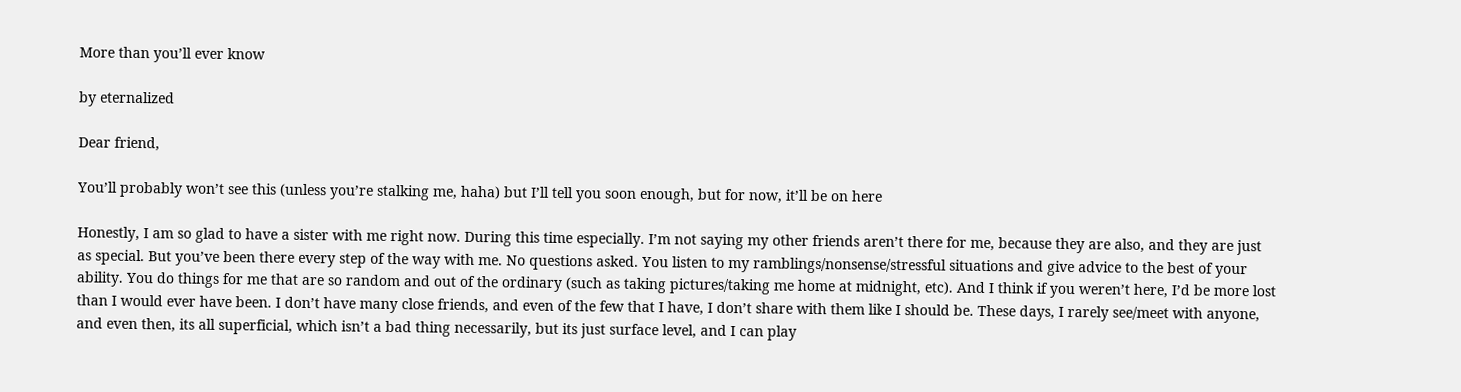More than you’ll ever know

by eternalized

Dear friend,

You’ll probably won’t see this (unless you’re stalking me, haha) but I’ll tell you soon enough, but for now, it’ll be on here

Honestly, I am so glad to have a sister with me right now. During this time especially. I’m not saying my other friends aren’t there for me, because they are also, and they are just as special. But you’ve been there every step of the way with me. No questions asked. You listen to my ramblings/nonsense/stressful situations and give advice to the best of your ability. You do things for me that are so random and out of the ordinary (such as taking pictures/taking me home at midnight, etc). And I think if you weren’t here, I’d be more lost than I would ever have been. I don’t have many close friends, and even of the few that I have, I don’t share with them like I should be. These days, I rarely see/meet with anyone, and even then, its all superficial, which isn’t a bad thing necessarily, but its just surface level, and I can play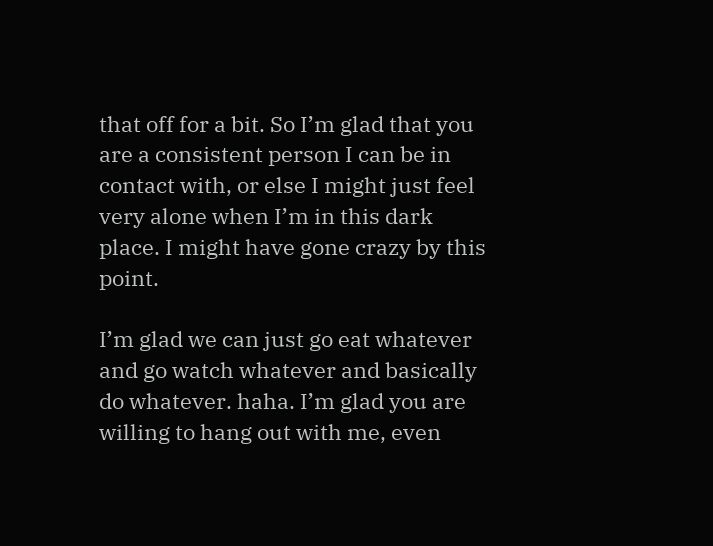that off for a bit. So I’m glad that you are a consistent person I can be in contact with, or else I might just feel very alone when I’m in this dark place. I might have gone crazy by this point.

I’m glad we can just go eat whatever and go watch whatever and basically do whatever. haha. I’m glad you are willing to hang out with me, even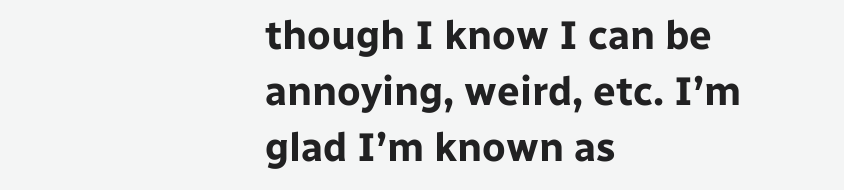though I know I can be annoying, weird, etc. I’m glad I’m known as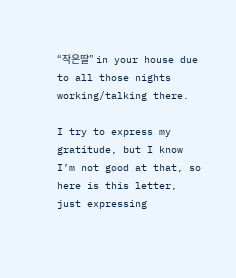“작은딸” in your house due to all those nights working/talking there.

I try to express my gratitude, but I know I’m not good at that, so here is this letter, just expressing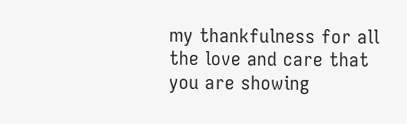my thankfulness for all the love and care that you are showing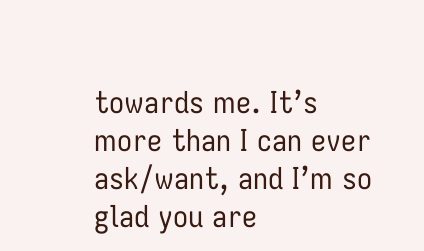towards me. It’s more than I can ever ask/want, and I’m so glad you are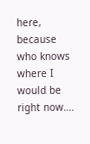here, because who knows where I would be right now….